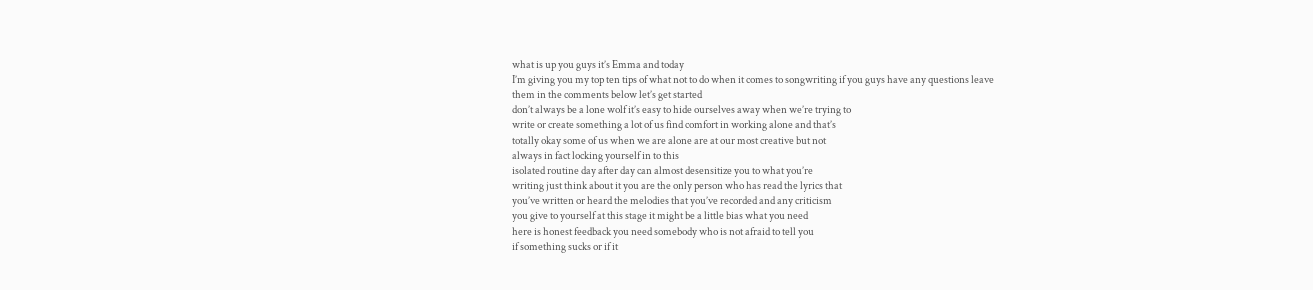what is up you guys it’s Emma and today
I’m giving you my top ten tips of what not to do when it comes to songwriting if you guys have any questions leave
them in the comments below let’s get started
don’t always be a lone wolf it’s easy to hide ourselves away when we’re trying to
write or create something a lot of us find comfort in working alone and that’s
totally okay some of us when we are alone are at our most creative but not
always in fact locking yourself in to this
isolated routine day after day can almost desensitize you to what you’re
writing just think about it you are the only person who has read the lyrics that
you’ve written or heard the melodies that you’ve recorded and any criticism
you give to yourself at this stage it might be a little bias what you need
here is honest feedback you need somebody who is not afraid to tell you
if something sucks or if it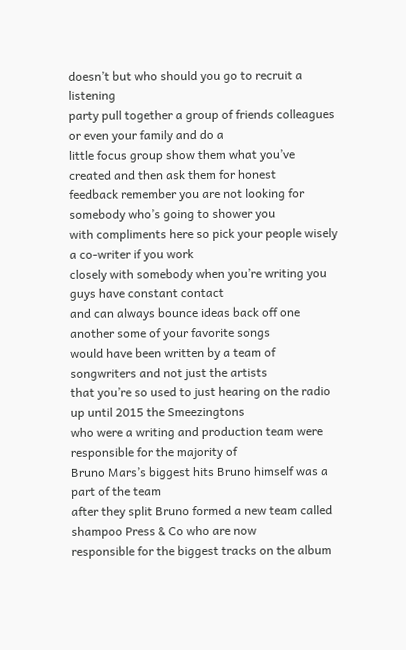doesn’t but who should you go to recruit a listening
party pull together a group of friends colleagues or even your family and do a
little focus group show them what you’ve created and then ask them for honest
feedback remember you are not looking for somebody who’s going to shower you
with compliments here so pick your people wisely a co-writer if you work
closely with somebody when you’re writing you guys have constant contact
and can always bounce ideas back off one another some of your favorite songs
would have been written by a team of songwriters and not just the artists
that you’re so used to just hearing on the radio up until 2015 the Smeezingtons
who were a writing and production team were responsible for the majority of
Bruno Mars’s biggest hits Bruno himself was a part of the team
after they split Bruno formed a new team called shampoo Press & Co who are now
responsible for the biggest tracks on the album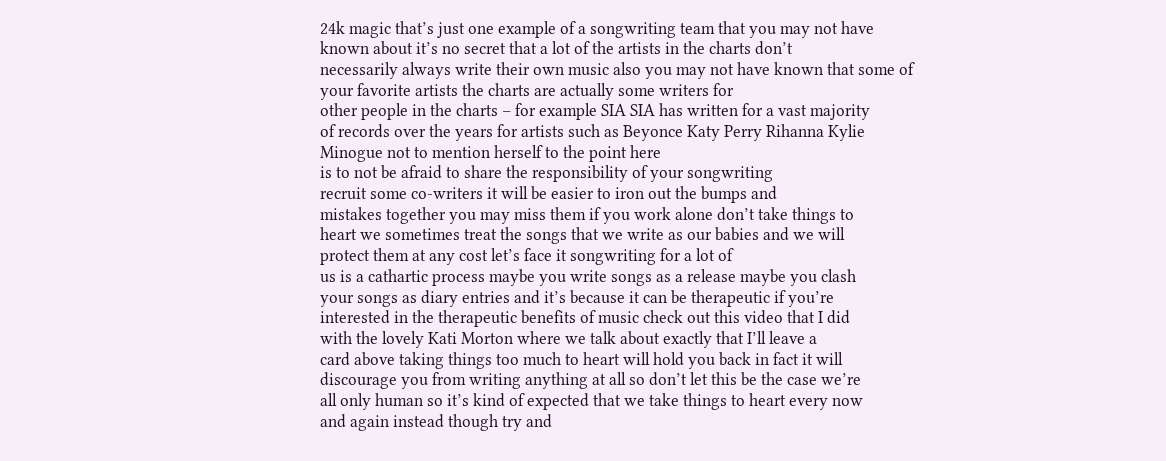24k magic that’s just one example of a songwriting team that you may not have
known about it’s no secret that a lot of the artists in the charts don’t
necessarily always write their own music also you may not have known that some of
your favorite artists the charts are actually some writers for
other people in the charts – for example SIA SIA has written for a vast majority
of records over the years for artists such as Beyonce Katy Perry Rihanna Kylie
Minogue not to mention herself to the point here
is to not be afraid to share the responsibility of your songwriting
recruit some co-writers it will be easier to iron out the bumps and
mistakes together you may miss them if you work alone don’t take things to
heart we sometimes treat the songs that we write as our babies and we will
protect them at any cost let’s face it songwriting for a lot of
us is a cathartic process maybe you write songs as a release maybe you clash
your songs as diary entries and it’s because it can be therapeutic if you’re
interested in the therapeutic benefits of music check out this video that I did
with the lovely Kati Morton where we talk about exactly that I’ll leave a
card above taking things too much to heart will hold you back in fact it will
discourage you from writing anything at all so don’t let this be the case we’re
all only human so it’s kind of expected that we take things to heart every now
and again instead though try and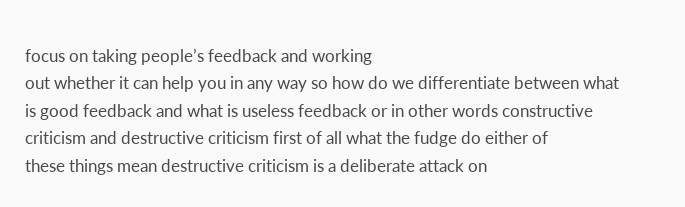focus on taking people’s feedback and working
out whether it can help you in any way so how do we differentiate between what
is good feedback and what is useless feedback or in other words constructive
criticism and destructive criticism first of all what the fudge do either of
these things mean destructive criticism is a deliberate attack on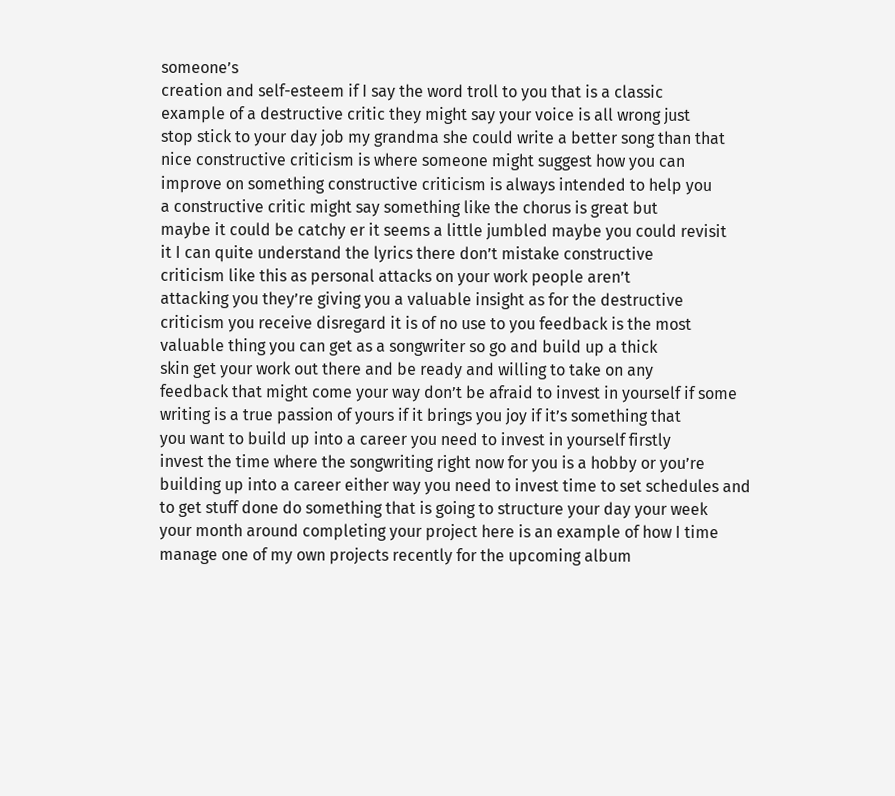someone’s
creation and self-esteem if I say the word troll to you that is a classic
example of a destructive critic they might say your voice is all wrong just
stop stick to your day job my grandma she could write a better song than that
nice constructive criticism is where someone might suggest how you can
improve on something constructive criticism is always intended to help you
a constructive critic might say something like the chorus is great but
maybe it could be catchy er it seems a little jumbled maybe you could revisit
it I can quite understand the lyrics there don’t mistake constructive
criticism like this as personal attacks on your work people aren’t
attacking you they’re giving you a valuable insight as for the destructive
criticism you receive disregard it is of no use to you feedback is the most
valuable thing you can get as a songwriter so go and build up a thick
skin get your work out there and be ready and willing to take on any
feedback that might come your way don’t be afraid to invest in yourself if some
writing is a true passion of yours if it brings you joy if it’s something that
you want to build up into a career you need to invest in yourself firstly
invest the time where the songwriting right now for you is a hobby or you’re
building up into a career either way you need to invest time to set schedules and
to get stuff done do something that is going to structure your day your week
your month around completing your project here is an example of how I time
manage one of my own projects recently for the upcoming album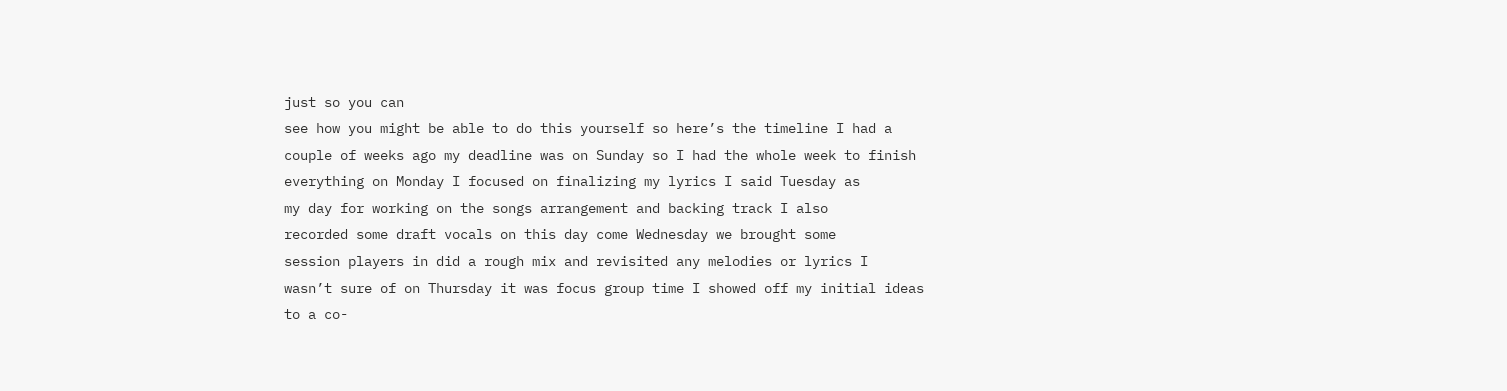just so you can
see how you might be able to do this yourself so here’s the timeline I had a
couple of weeks ago my deadline was on Sunday so I had the whole week to finish
everything on Monday I focused on finalizing my lyrics I said Tuesday as
my day for working on the songs arrangement and backing track I also
recorded some draft vocals on this day come Wednesday we brought some
session players in did a rough mix and revisited any melodies or lyrics I
wasn’t sure of on Thursday it was focus group time I showed off my initial ideas
to a co-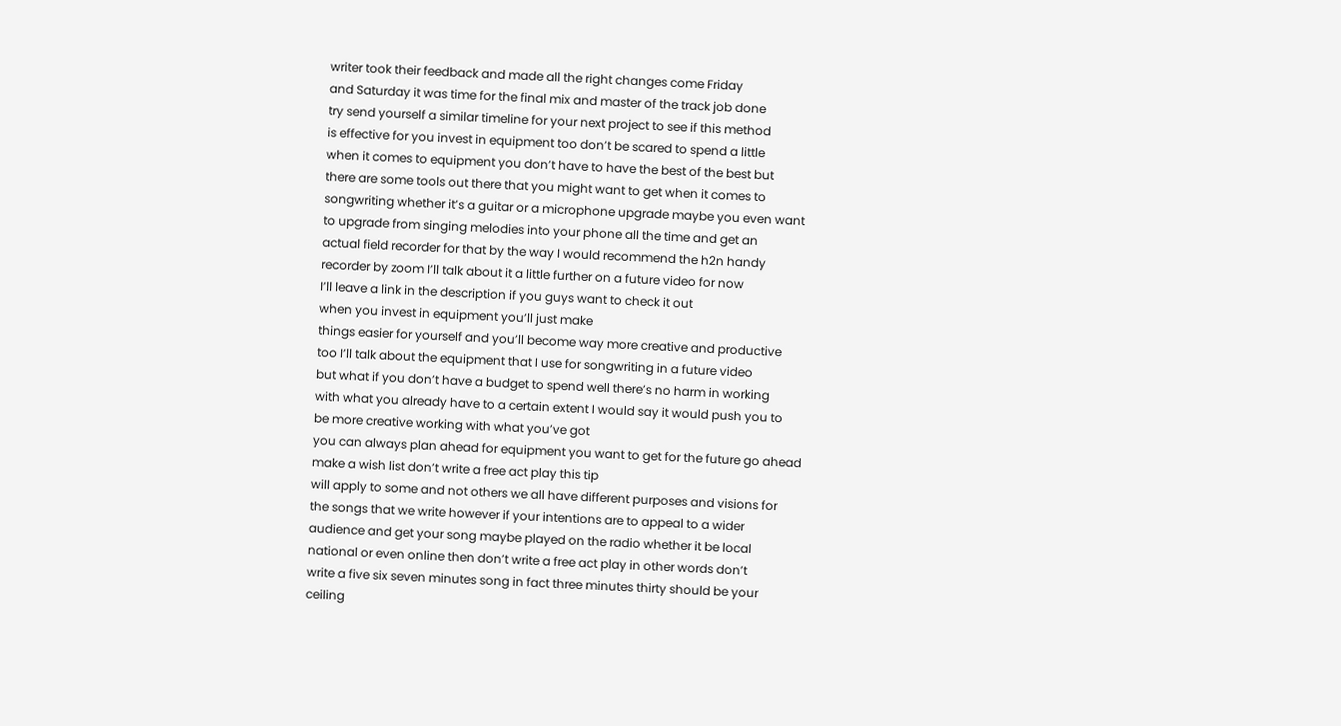writer took their feedback and made all the right changes come Friday
and Saturday it was time for the final mix and master of the track job done
try send yourself a similar timeline for your next project to see if this method
is effective for you invest in equipment too don’t be scared to spend a little
when it comes to equipment you don’t have to have the best of the best but
there are some tools out there that you might want to get when it comes to
songwriting whether it’s a guitar or a microphone upgrade maybe you even want
to upgrade from singing melodies into your phone all the time and get an
actual field recorder for that by the way I would recommend the h2n handy
recorder by zoom I’ll talk about it a little further on a future video for now
I’ll leave a link in the description if you guys want to check it out
when you invest in equipment you’ll just make
things easier for yourself and you’ll become way more creative and productive
too I’ll talk about the equipment that I use for songwriting in a future video
but what if you don’t have a budget to spend well there’s no harm in working
with what you already have to a certain extent I would say it would push you to
be more creative working with what you’ve got
you can always plan ahead for equipment you want to get for the future go ahead
make a wish list don’t write a free act play this tip
will apply to some and not others we all have different purposes and visions for
the songs that we write however if your intentions are to appeal to a wider
audience and get your song maybe played on the radio whether it be local
national or even online then don’t write a free act play in other words don’t
write a five six seven minutes song in fact three minutes thirty should be your
ceiling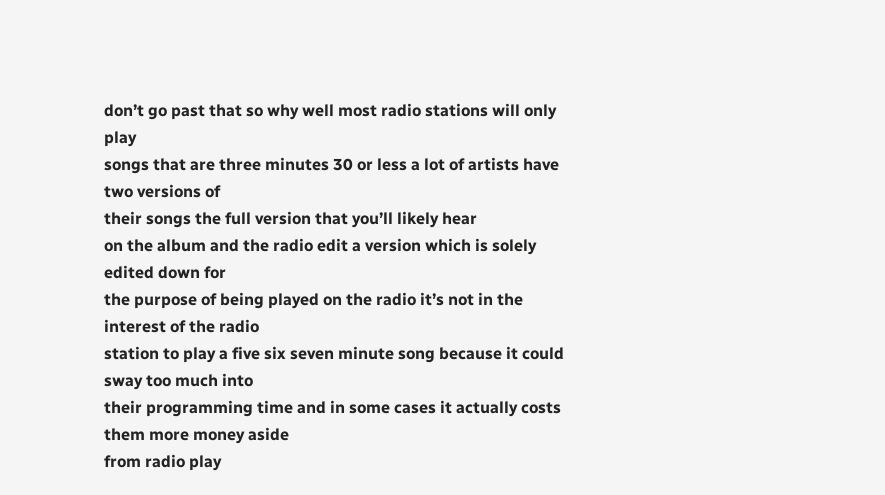don’t go past that so why well most radio stations will only play
songs that are three minutes 30 or less a lot of artists have two versions of
their songs the full version that you’ll likely hear
on the album and the radio edit a version which is solely edited down for
the purpose of being played on the radio it’s not in the interest of the radio
station to play a five six seven minute song because it could sway too much into
their programming time and in some cases it actually costs them more money aside
from radio play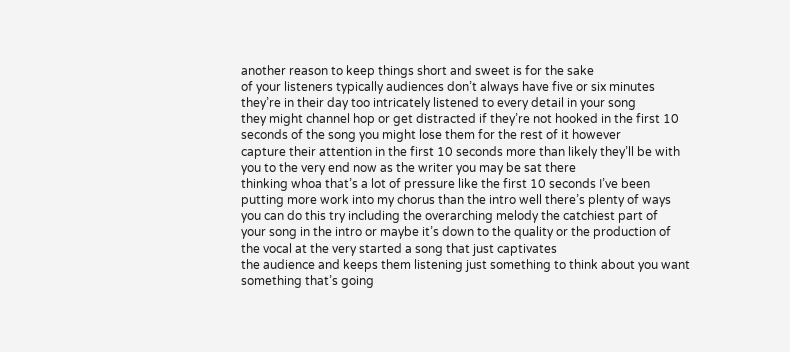another reason to keep things short and sweet is for the sake
of your listeners typically audiences don’t always have five or six minutes
they’re in their day too intricately listened to every detail in your song
they might channel hop or get distracted if they’re not hooked in the first 10
seconds of the song you might lose them for the rest of it however
capture their attention in the first 10 seconds more than likely they’ll be with
you to the very end now as the writer you may be sat there
thinking whoa that’s a lot of pressure like the first 10 seconds I’ve been
putting more work into my chorus than the intro well there’s plenty of ways
you can do this try including the overarching melody the catchiest part of
your song in the intro or maybe it’s down to the quality or the production of
the vocal at the very started a song that just captivates
the audience and keeps them listening just something to think about you want
something that’s going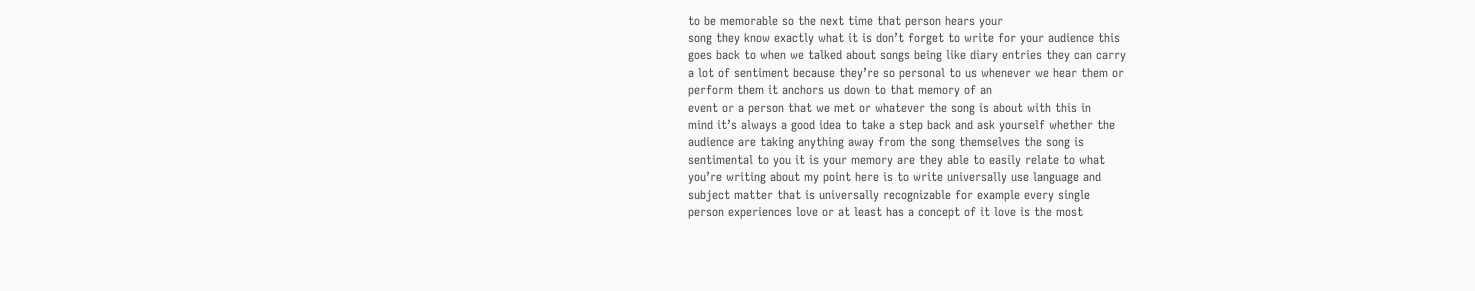to be memorable so the next time that person hears your
song they know exactly what it is don’t forget to write for your audience this
goes back to when we talked about songs being like diary entries they can carry
a lot of sentiment because they’re so personal to us whenever we hear them or
perform them it anchors us down to that memory of an
event or a person that we met or whatever the song is about with this in
mind it’s always a good idea to take a step back and ask yourself whether the
audience are taking anything away from the song themselves the song is
sentimental to you it is your memory are they able to easily relate to what
you’re writing about my point here is to write universally use language and
subject matter that is universally recognizable for example every single
person experiences love or at least has a concept of it love is the most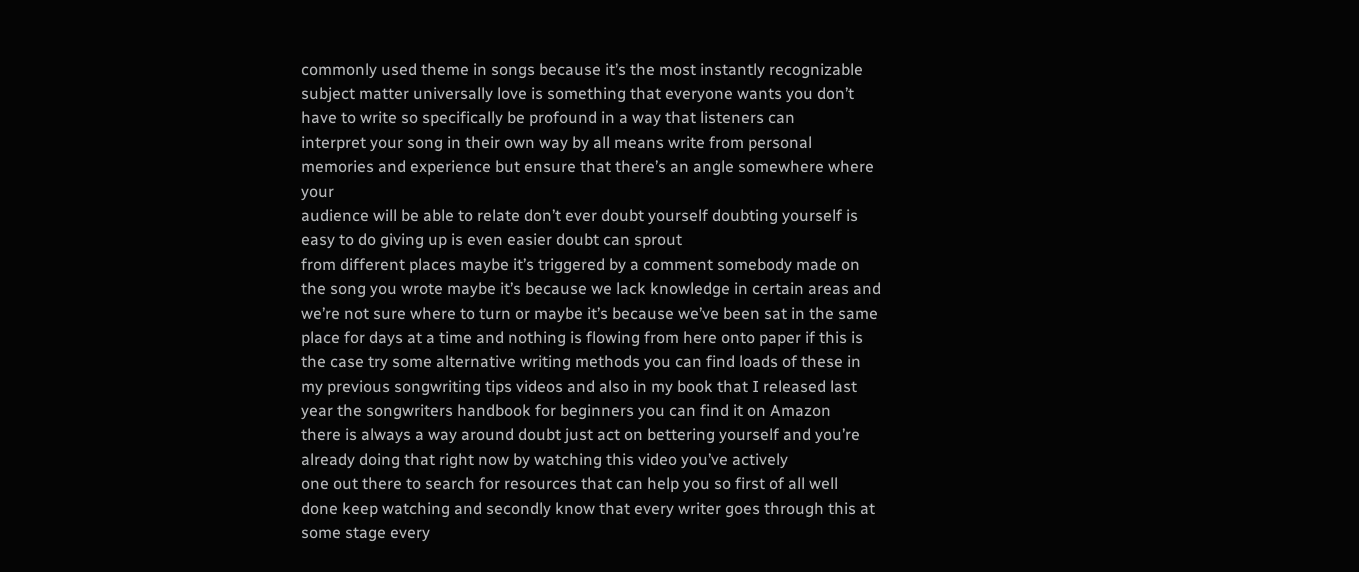commonly used theme in songs because it’s the most instantly recognizable
subject matter universally love is something that everyone wants you don’t
have to write so specifically be profound in a way that listeners can
interpret your song in their own way by all means write from personal
memories and experience but ensure that there’s an angle somewhere where your
audience will be able to relate don’t ever doubt yourself doubting yourself is
easy to do giving up is even easier doubt can sprout
from different places maybe it’s triggered by a comment somebody made on
the song you wrote maybe it’s because we lack knowledge in certain areas and
we’re not sure where to turn or maybe it’s because we’ve been sat in the same
place for days at a time and nothing is flowing from here onto paper if this is
the case try some alternative writing methods you can find loads of these in
my previous songwriting tips videos and also in my book that I released last
year the songwriters handbook for beginners you can find it on Amazon
there is always a way around doubt just act on bettering yourself and you’re
already doing that right now by watching this video you’ve actively
one out there to search for resources that can help you so first of all well
done keep watching and secondly know that every writer goes through this at
some stage every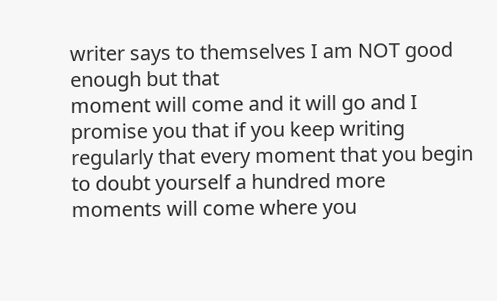writer says to themselves I am NOT good enough but that
moment will come and it will go and I promise you that if you keep writing
regularly that every moment that you begin to doubt yourself a hundred more
moments will come where you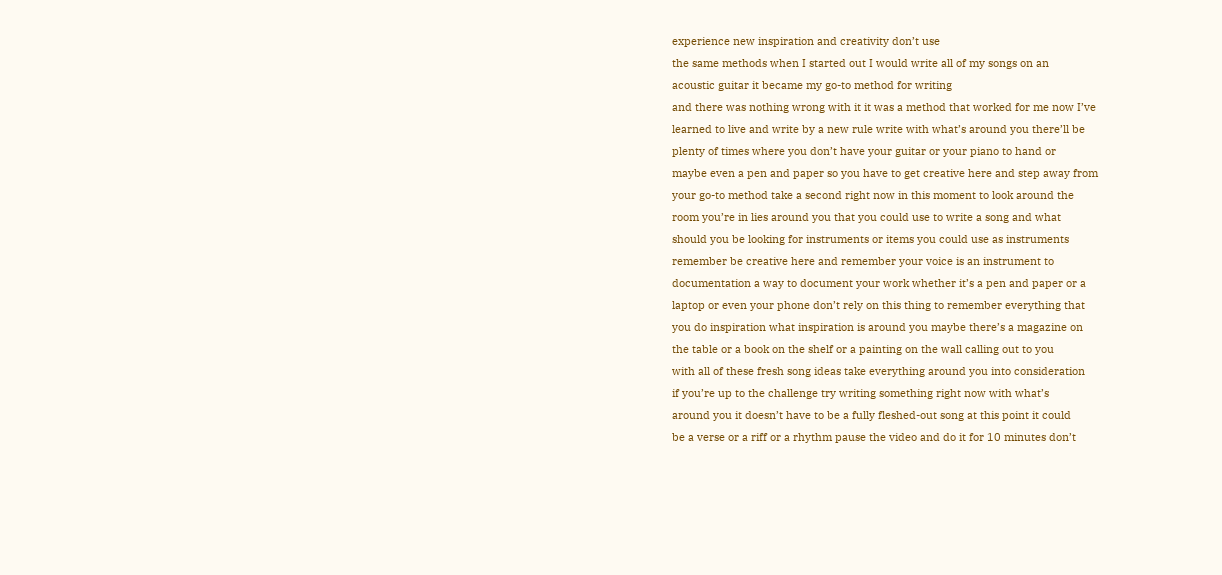experience new inspiration and creativity don’t use
the same methods when I started out I would write all of my songs on an
acoustic guitar it became my go-to method for writing
and there was nothing wrong with it it was a method that worked for me now I’ve
learned to live and write by a new rule write with what’s around you there’ll be
plenty of times where you don’t have your guitar or your piano to hand or
maybe even a pen and paper so you have to get creative here and step away from
your go-to method take a second right now in this moment to look around the
room you’re in lies around you that you could use to write a song and what
should you be looking for instruments or items you could use as instruments
remember be creative here and remember your voice is an instrument to
documentation a way to document your work whether it’s a pen and paper or a
laptop or even your phone don’t rely on this thing to remember everything that
you do inspiration what inspiration is around you maybe there’s a magazine on
the table or a book on the shelf or a painting on the wall calling out to you
with all of these fresh song ideas take everything around you into consideration
if you’re up to the challenge try writing something right now with what’s
around you it doesn’t have to be a fully fleshed-out song at this point it could
be a verse or a riff or a rhythm pause the video and do it for 10 minutes don’t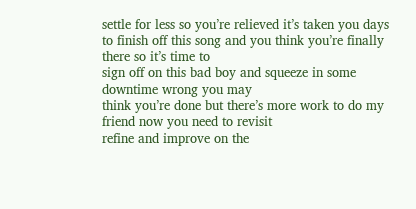settle for less so you’re relieved it’s taken you days
to finish off this song and you think you’re finally there so it’s time to
sign off on this bad boy and squeeze in some downtime wrong you may
think you’re done but there’s more work to do my friend now you need to revisit
refine and improve on the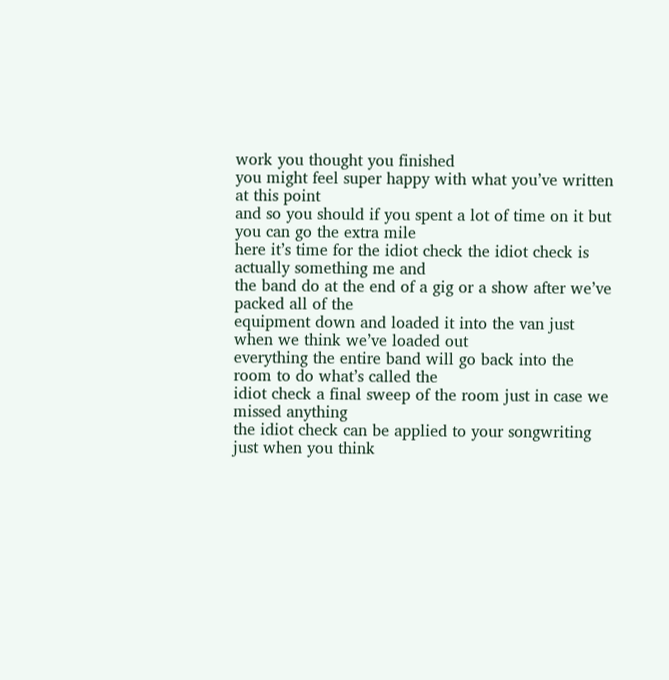work you thought you finished
you might feel super happy with what you’ve written at this point
and so you should if you spent a lot of time on it but you can go the extra mile
here it’s time for the idiot check the idiot check is actually something me and
the band do at the end of a gig or a show after we’ve packed all of the
equipment down and loaded it into the van just when we think we’ve loaded out
everything the entire band will go back into the room to do what’s called the
idiot check a final sweep of the room just in case we missed anything
the idiot check can be applied to your songwriting just when you think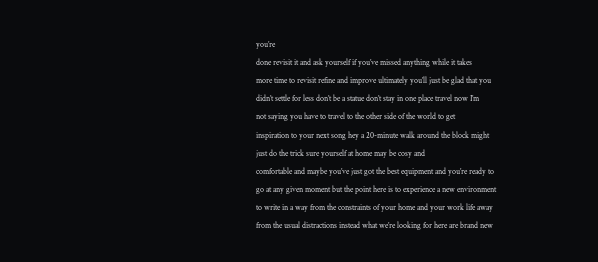you’re
done revisit it and ask yourself if you’ve missed anything while it takes
more time to revisit refine and improve ultimately you’ll just be glad that you
didn’t settle for less don’t be a statue don’t stay in one place travel now I’m
not saying you have to travel to the other side of the world to get
inspiration to your next song hey a 20-minute walk around the block might
just do the trick sure yourself at home may be cosy and
comfortable and maybe you’ve just got the best equipment and you’re ready to
go at any given moment but the point here is to experience a new environment
to write in a way from the constraints of your home and your work life away
from the usual distractions instead what we’re looking for here are brand new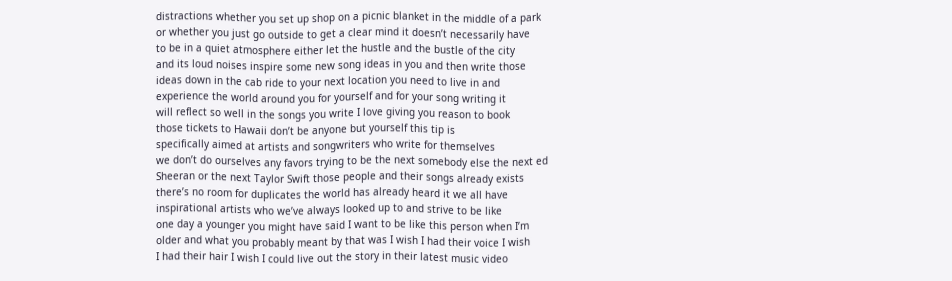distractions whether you set up shop on a picnic blanket in the middle of a park
or whether you just go outside to get a clear mind it doesn’t necessarily have
to be in a quiet atmosphere either let the hustle and the bustle of the city
and its loud noises inspire some new song ideas in you and then write those
ideas down in the cab ride to your next location you need to live in and
experience the world around you for yourself and for your song writing it
will reflect so well in the songs you write I love giving you reason to book
those tickets to Hawaii don’t be anyone but yourself this tip is
specifically aimed at artists and songwriters who write for themselves
we don’t do ourselves any favors trying to be the next somebody else the next ed
Sheeran or the next Taylor Swift those people and their songs already exists
there’s no room for duplicates the world has already heard it we all have
inspirational artists who we’ve always looked up to and strive to be like
one day a younger you might have said I want to be like this person when I’m
older and what you probably meant by that was I wish I had their voice I wish
I had their hair I wish I could live out the story in their latest music video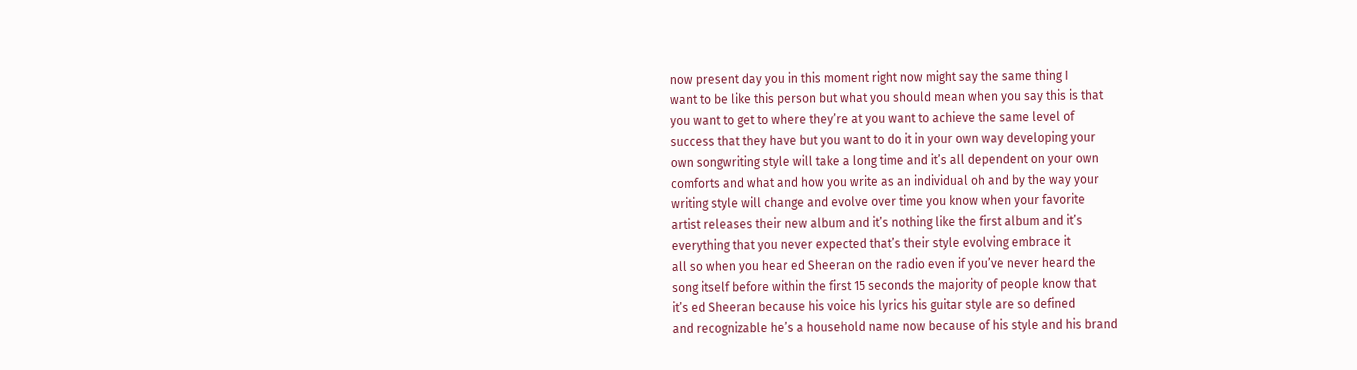now present day you in this moment right now might say the same thing I
want to be like this person but what you should mean when you say this is that
you want to get to where they’re at you want to achieve the same level of
success that they have but you want to do it in your own way developing your
own songwriting style will take a long time and it’s all dependent on your own
comforts and what and how you write as an individual oh and by the way your
writing style will change and evolve over time you know when your favorite
artist releases their new album and it’s nothing like the first album and it’s
everything that you never expected that’s their style evolving embrace it
all so when you hear ed Sheeran on the radio even if you’ve never heard the
song itself before within the first 15 seconds the majority of people know that
it’s ed Sheeran because his voice his lyrics his guitar style are so defined
and recognizable he’s a household name now because of his style and his brand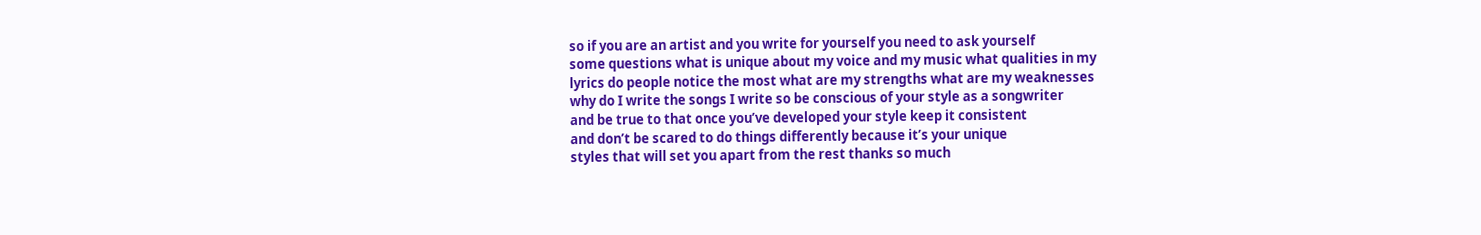so if you are an artist and you write for yourself you need to ask yourself
some questions what is unique about my voice and my music what qualities in my
lyrics do people notice the most what are my strengths what are my weaknesses
why do I write the songs I write so be conscious of your style as a songwriter
and be true to that once you’ve developed your style keep it consistent
and don’t be scared to do things differently because it’s your unique
styles that will set you apart from the rest thanks so much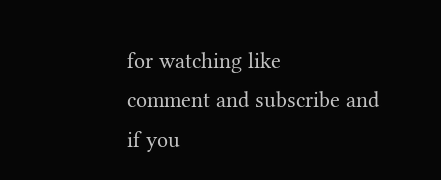for watching like
comment and subscribe and if you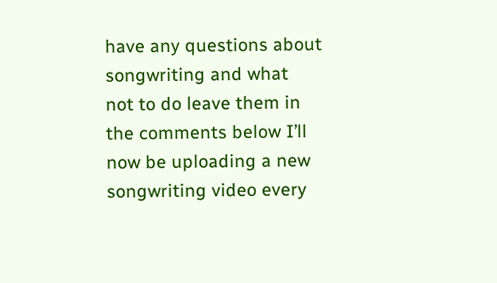have any questions about songwriting and what
not to do leave them in the comments below I’ll now be uploading a new
songwriting video every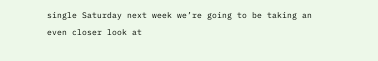single Saturday next week we’re going to be taking an
even closer look at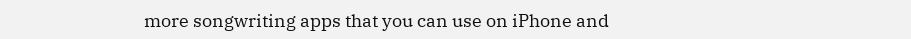more songwriting apps that you can use on iPhone and